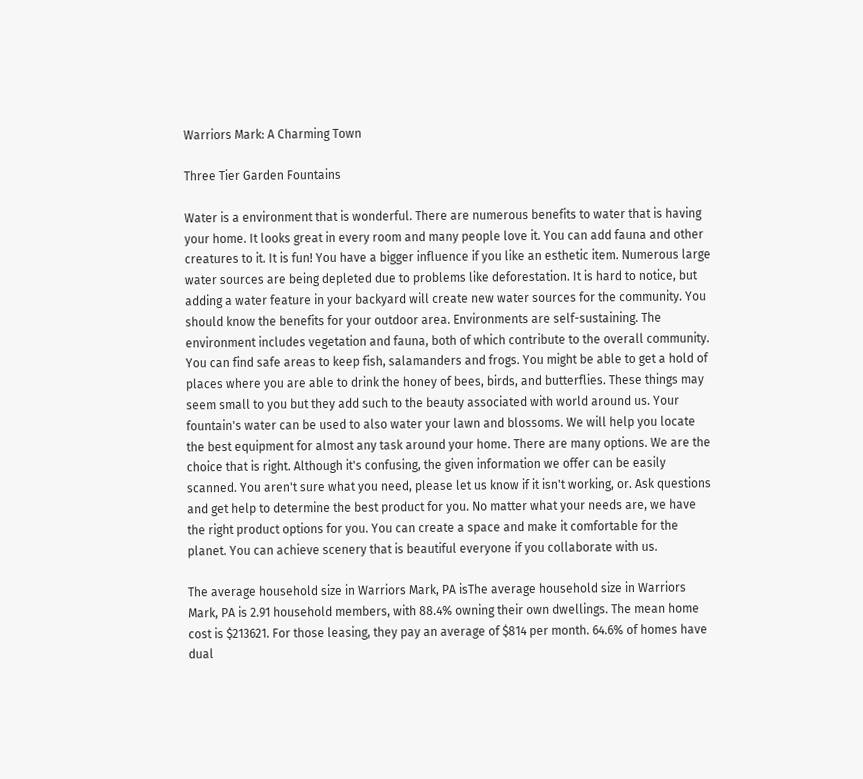Warriors Mark: A Charming Town

Three Tier Garden Fountains

Water is a environment that is wonderful. There are numerous benefits to water that is having your home. It looks great in every room and many people love it. You can add fauna and other creatures to it. It is fun! You have a bigger influence if you like an esthetic item. Numerous large water sources are being depleted due to problems like deforestation. It is hard to notice, but adding a water feature in your backyard will create new water sources for the community. You should know the benefits for your outdoor area. Environments are self-sustaining. The environment includes vegetation and fauna, both of which contribute to the overall community. You can find safe areas to keep fish, salamanders and frogs. You might be able to get a hold of places where you are able to drink the honey of bees, birds, and butterflies. These things may seem small to you but they add such to the beauty associated with world around us. Your fountain's water can be used to also water your lawn and blossoms. We will help you locate the best equipment for almost any task around your home. There are many options. We are the choice that is right. Although it's confusing, the given information we offer can be easily scanned. You aren't sure what you need, please let us know if it isn't working, or. Ask questions and get help to determine the best product for you. No matter what your needs are, we have the right product options for you. You can create a space and make it comfortable for the planet. You can achieve scenery that is beautiful everyone if you collaborate with us.

The average household size in Warriors Mark, PA isThe average household size in Warriors Mark, PA is 2.91 household members, with 88.4% owning their own dwellings. The mean home cost is $213621. For those leasing, they pay an average of $814 per month. 64.6% of homes have dual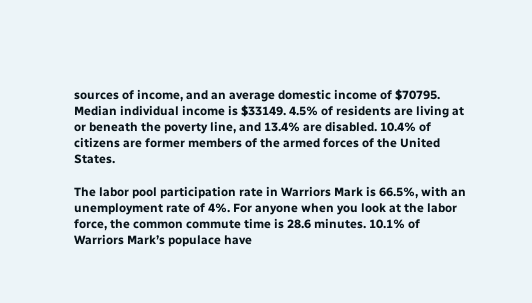sources of income, and an average domestic income of $70795. Median individual income is $33149. 4.5% of residents are living at or beneath the poverty line, and 13.4% are disabled. 10.4% of citizens are former members of the armed forces of the United States.

The labor pool participation rate in Warriors Mark is 66.5%, with an unemployment rate of 4%. For anyone when you look at the labor force, the common commute time is 28.6 minutes. 10.1% of Warriors Mark’s populace have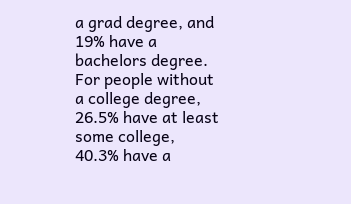a grad degree, and 19% have a bachelors degree. For people without a college degree, 26.5% have at least some college, 40.3% have a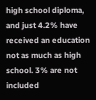high school diploma, and just 4.2% have received an education not as much as high school. 3% are not included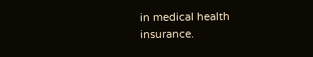in medical health insurance.